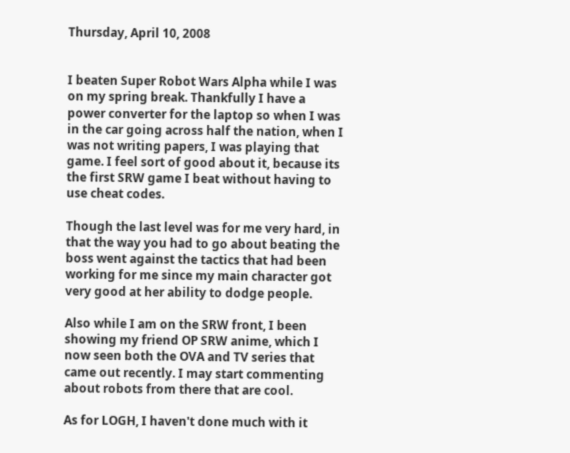Thursday, April 10, 2008


I beaten Super Robot Wars Alpha while I was on my spring break. Thankfully I have a power converter for the laptop so when I was in the car going across half the nation, when I was not writing papers, I was playing that game. I feel sort of good about it, because its the first SRW game I beat without having to use cheat codes.

Though the last level was for me very hard, in that the way you had to go about beating the boss went against the tactics that had been working for me since my main character got very good at her ability to dodge people.

Also while I am on the SRW front, I been showing my friend OP SRW anime, which I now seen both the OVA and TV series that came out recently. I may start commenting about robots from there that are cool.

As for LOGH, I haven't done much with it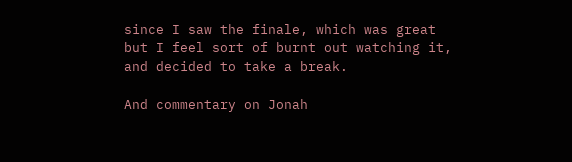since I saw the finale, which was great but I feel sort of burnt out watching it, and decided to take a break.

And commentary on Jonah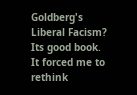Goldberg's Liberal Facism? Its good book. It forced me to rethink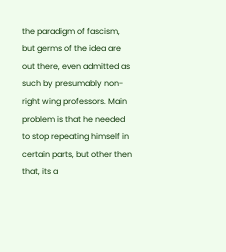the paradigm of fascism, but germs of the idea are out there, even admitted as such by presumably non-right wing professors. Main problem is that he needed to stop repeating himself in certain parts, but other then that, its a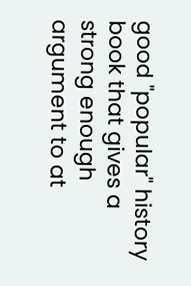good "popular" history book that gives a strong enough argument to at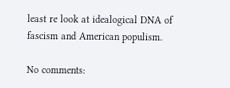least re look at idealogical DNA of fascism and American populism.

No comments: